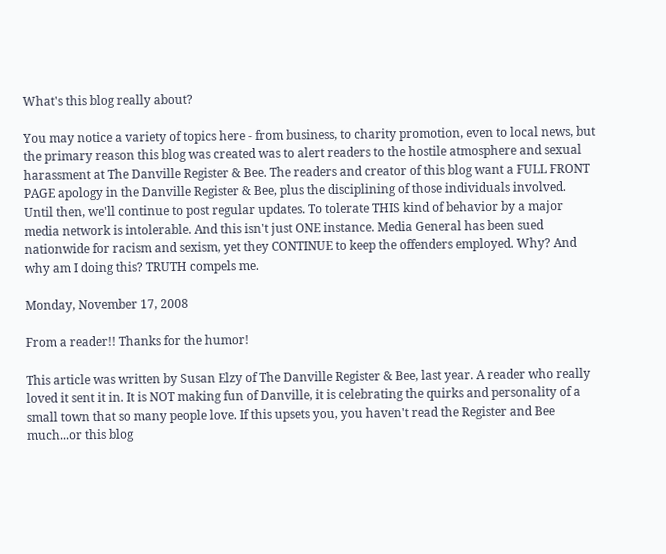What's this blog really about?

You may notice a variety of topics here - from business, to charity promotion, even to local news, but the primary reason this blog was created was to alert readers to the hostile atmosphere and sexual harassment at The Danville Register & Bee. The readers and creator of this blog want a FULL FRONT PAGE apology in the Danville Register & Bee, plus the disciplining of those individuals involved. Until then, we'll continue to post regular updates. To tolerate THIS kind of behavior by a major media network is intolerable. And this isn't just ONE instance. Media General has been sued nationwide for racism and sexism, yet they CONTINUE to keep the offenders employed. Why? And why am I doing this? TRUTH compels me.

Monday, November 17, 2008

From a reader!! Thanks for the humor!

This article was written by Susan Elzy of The Danville Register & Bee, last year. A reader who really loved it sent it in. It is NOT making fun of Danville, it is celebrating the quirks and personality of a small town that so many people love. If this upsets you, you haven't read the Register and Bee much...or this blog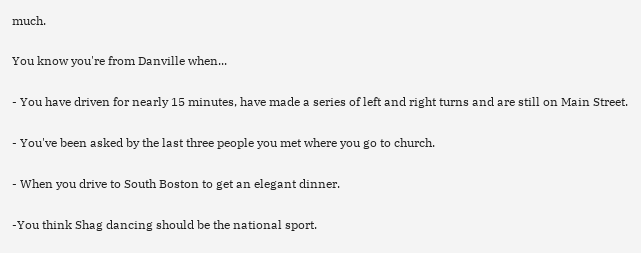much.

You know you're from Danville when...

- You have driven for nearly 15 minutes, have made a series of left and right turns and are still on Main Street.

- You've been asked by the last three people you met where you go to church.

- When you drive to South Boston to get an elegant dinner.

-You think Shag dancing should be the national sport.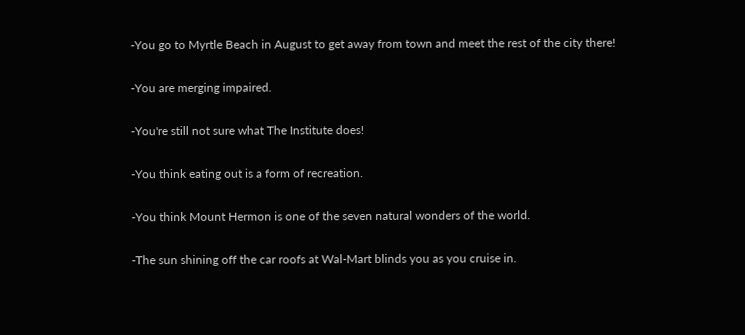-You go to Myrtle Beach in August to get away from town and meet the rest of the city there!

-You are merging impaired.

-You're still not sure what The Institute does!

-You think eating out is a form of recreation.

-You think Mount Hermon is one of the seven natural wonders of the world.

-The sun shining off the car roofs at Wal-Mart blinds you as you cruise in.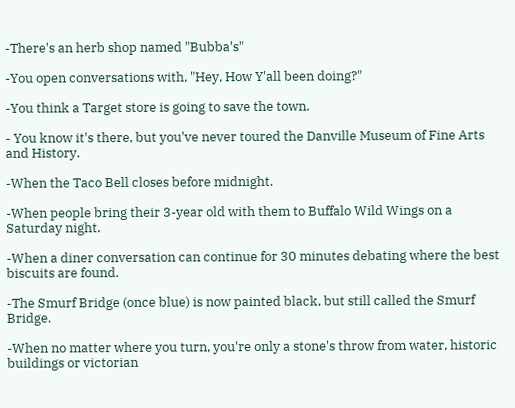-There's an herb shop named "Bubba's"

-You open conversations with, "Hey, How Y'all been doing?"

-You think a Target store is going to save the town.

- You know it's there, but you've never toured the Danville Museum of Fine Arts and History.

-When the Taco Bell closes before midnight.

-When people bring their 3-year old with them to Buffalo Wild Wings on a Saturday night.

-When a diner conversation can continue for 30 minutes debating where the best biscuits are found.

-The Smurf Bridge (once blue) is now painted black, but still called the Smurf Bridge.

-When no matter where you turn, you're only a stone's throw from water, historic buildings or victorian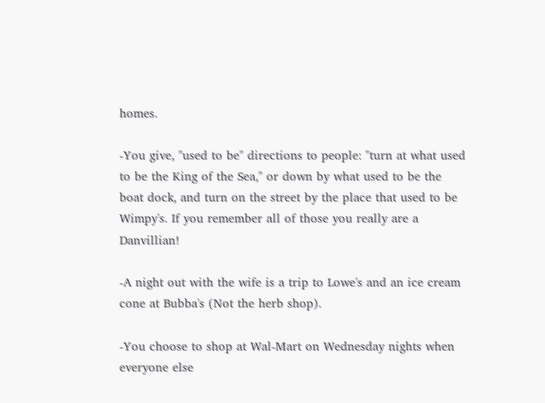homes.

-You give, "used to be" directions to people: "turn at what used to be the King of the Sea," or down by what used to be the boat dock, and turn on the street by the place that used to be Wimpy's. If you remember all of those you really are a Danvillian!

-A night out with the wife is a trip to Lowe's and an ice cream cone at Bubba's (Not the herb shop).

-You choose to shop at Wal-Mart on Wednesday nights when everyone else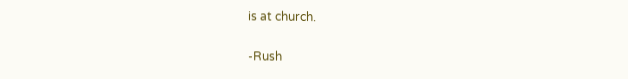is at church.

-Rush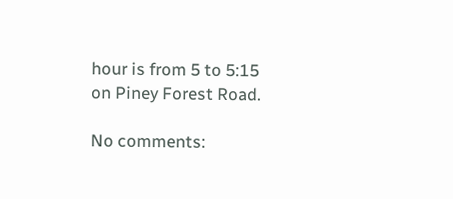hour is from 5 to 5:15 on Piney Forest Road.

No comments: